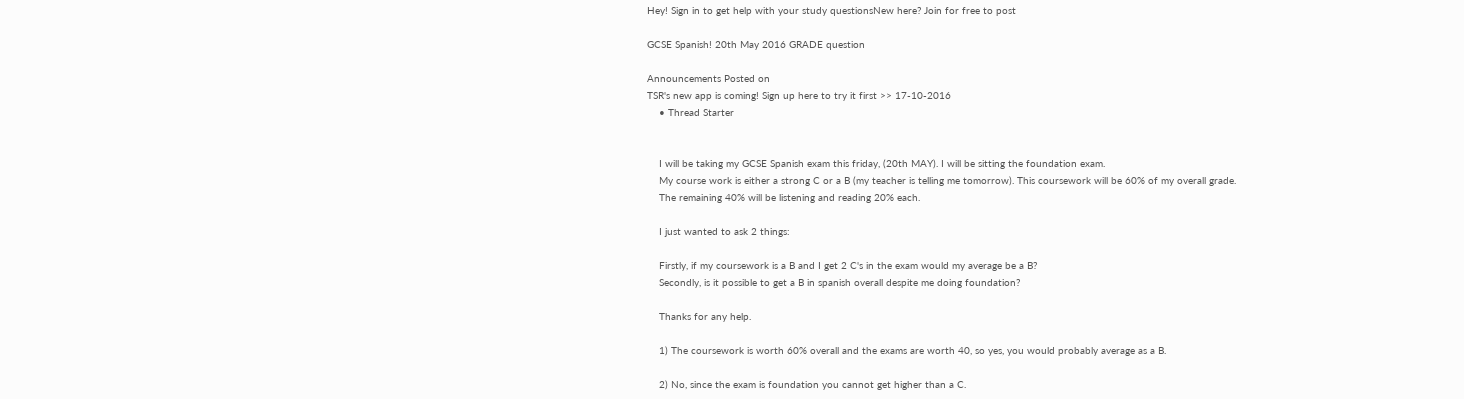Hey! Sign in to get help with your study questionsNew here? Join for free to post

GCSE Spanish! 20th May 2016 GRADE question

Announcements Posted on
TSR's new app is coming! Sign up here to try it first >> 17-10-2016
    • Thread Starter


    I will be taking my GCSE Spanish exam this friday, (20th MAY). I will be sitting the foundation exam.
    My course work is either a strong C or a B (my teacher is telling me tomorrow). This coursework will be 60% of my overall grade.
    The remaining 40% will be listening and reading 20% each.

    I just wanted to ask 2 things:

    Firstly, if my coursework is a B and I get 2 C's in the exam would my average be a B?
    Secondly, is it possible to get a B in spanish overall despite me doing foundation?

    Thanks for any help.

    1) The coursework is worth 60% overall and the exams are worth 40, so yes, you would probably average as a B.

    2) No, since the exam is foundation you cannot get higher than a C.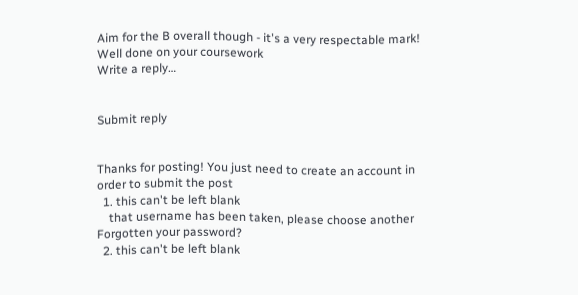Aim for the B overall though - it's a very respectable mark! Well done on your coursework
Write a reply…


Submit reply


Thanks for posting! You just need to create an account in order to submit the post
  1. this can't be left blank
    that username has been taken, please choose another Forgotten your password?
  2. this can't be left blank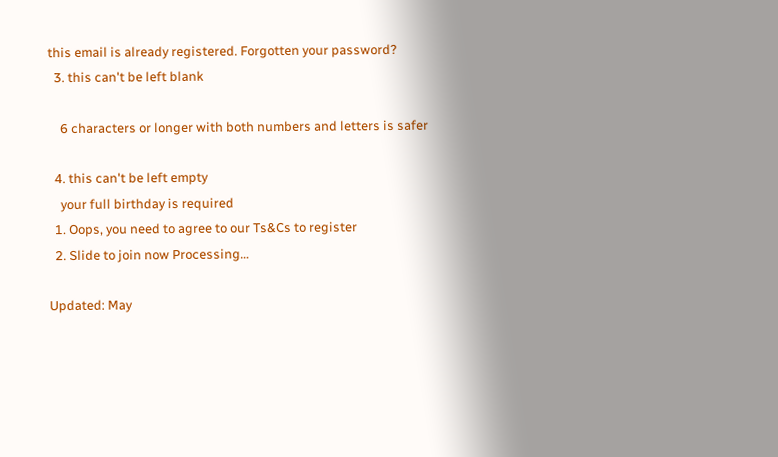this email is already registered. Forgotten your password?
  3. this can't be left blank

    6 characters or longer with both numbers and letters is safer

  4. this can't be left empty
    your full birthday is required
  1. Oops, you need to agree to our Ts&Cs to register
  2. Slide to join now Processing…

Updated: May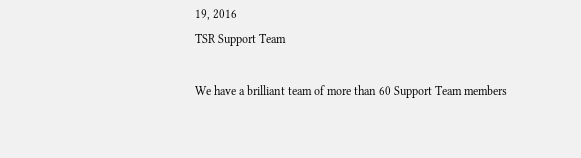19, 2016
TSR Support Team

We have a brilliant team of more than 60 Support Team members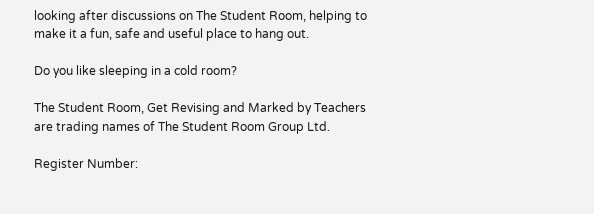looking after discussions on The Student Room, helping to make it a fun, safe and useful place to hang out.

Do you like sleeping in a cold room?

The Student Room, Get Revising and Marked by Teachers are trading names of The Student Room Group Ltd.

Register Number: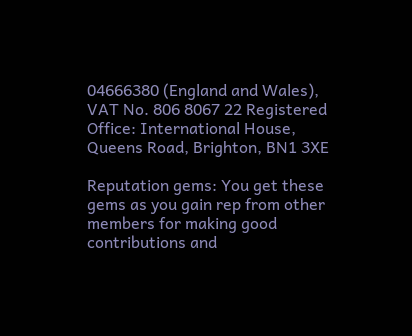04666380 (England and Wales), VAT No. 806 8067 22 Registered Office: International House, Queens Road, Brighton, BN1 3XE

Reputation gems: You get these gems as you gain rep from other members for making good contributions and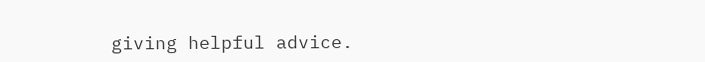giving helpful advice.